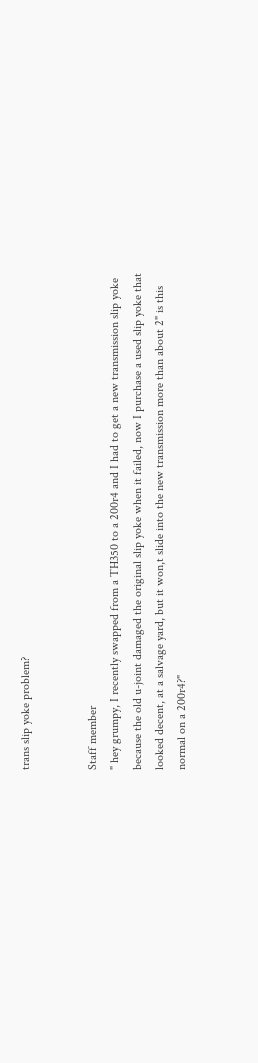trans slip yoke problem?


Staff member
" hey grumpy, I recently swapped from a TH350 to a 200r4 and I had to get a new transmission slip yoke because the old u-joint damaged the original slip yoke when it failed, now I purchase a used slip yoke that looked decent, at a salvage yard, but it won,t slide into the new transmission more than about 2" is this normal on a 200r4?"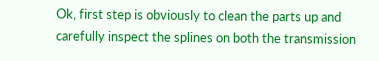Ok, first step is obviously to clean the parts up and carefully inspect the splines on both the transmission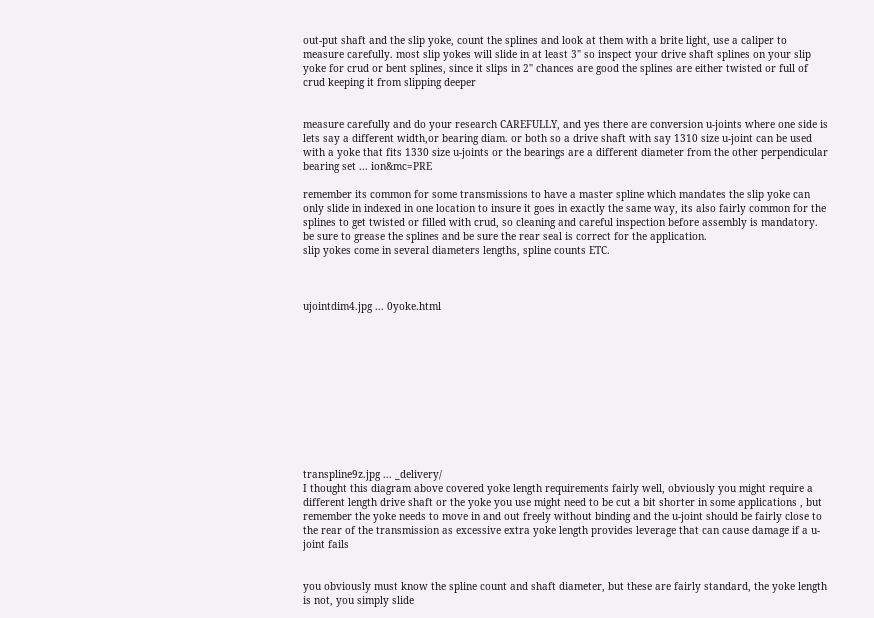out-put shaft and the slip yoke, count the splines and look at them with a brite light, use a caliper to measure carefully. most slip yokes will slide in at least 3" so inspect your drive shaft splines on your slip yoke for crud or bent splines, since it slips in 2" chances are good the splines are either twisted or full of crud keeping it from slipping deeper


measure carefully and do your research CAREFULLY, and yes there are conversion u-joints where one side is lets say a different width,or bearing diam. or both so a drive shaft with say 1310 size u-joint can be used with a yoke that fits 1330 size u-joints or the bearings are a different diameter from the other perpendicular bearing set ... ion&mc=PRE

remember its common for some transmissions to have a master spline which mandates the slip yoke can only slide in indexed in one location to insure it goes in exactly the same way, its also fairly common for the splines to get twisted or filled with crud, so cleaning and careful inspection before assembly is mandatory.
be sure to grease the splines and be sure the rear seal is correct for the application.
slip yokes come in several diameters lengths, spline counts ETC.



ujointdim4.jpg ... 0yoke.html











transpline9z.jpg ... _delivery/
I thought this diagram above covered yoke length requirements fairly well, obviously you might require a different length drive shaft or the yoke you use might need to be cut a bit shorter in some applications , but remember the yoke needs to move in and out freely without binding and the u-joint should be fairly close to the rear of the transmission as excessive extra yoke length provides leverage that can cause damage if a u-joint fails


you obviously must know the spline count and shaft diameter, but these are fairly standard, the yoke length is not, you simply slide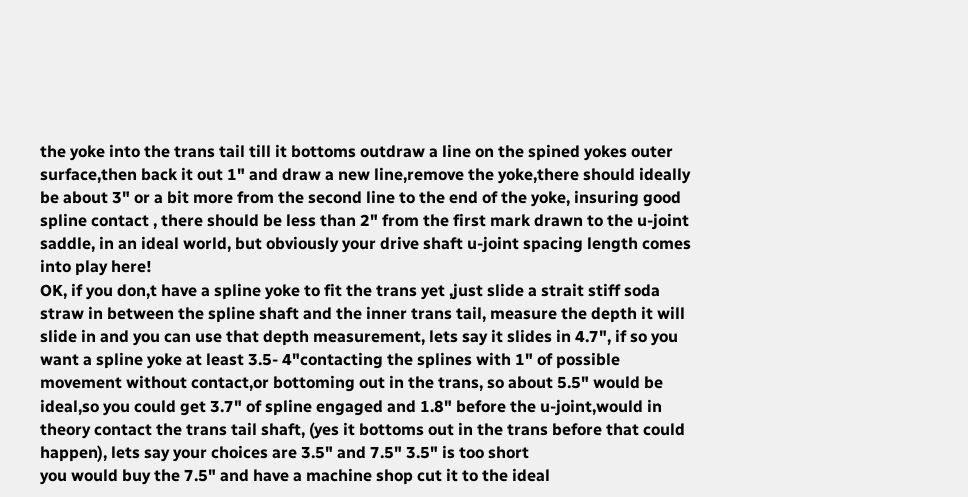the yoke into the trans tail till it bottoms outdraw a line on the spined yokes outer surface,then back it out 1" and draw a new line,remove the yoke,there should ideally be about 3" or a bit more from the second line to the end of the yoke, insuring good spline contact , there should be less than 2" from the first mark drawn to the u-joint saddle, in an ideal world, but obviously your drive shaft u-joint spacing length comes into play here!
OK, if you don,t have a spline yoke to fit the trans yet ,just slide a strait stiff soda straw in between the spline shaft and the inner trans tail, measure the depth it will slide in and you can use that depth measurement, lets say it slides in 4.7", if so you want a spline yoke at least 3.5- 4"contacting the splines with 1" of possible movement without contact,or bottoming out in the trans, so about 5.5" would be ideal,so you could get 3.7" of spline engaged and 1.8" before the u-joint,would in theory contact the trans tail shaft, (yes it bottoms out in the trans before that could happen), lets say your choices are 3.5" and 7.5" 3.5" is too short
you would buy the 7.5" and have a machine shop cut it to the ideal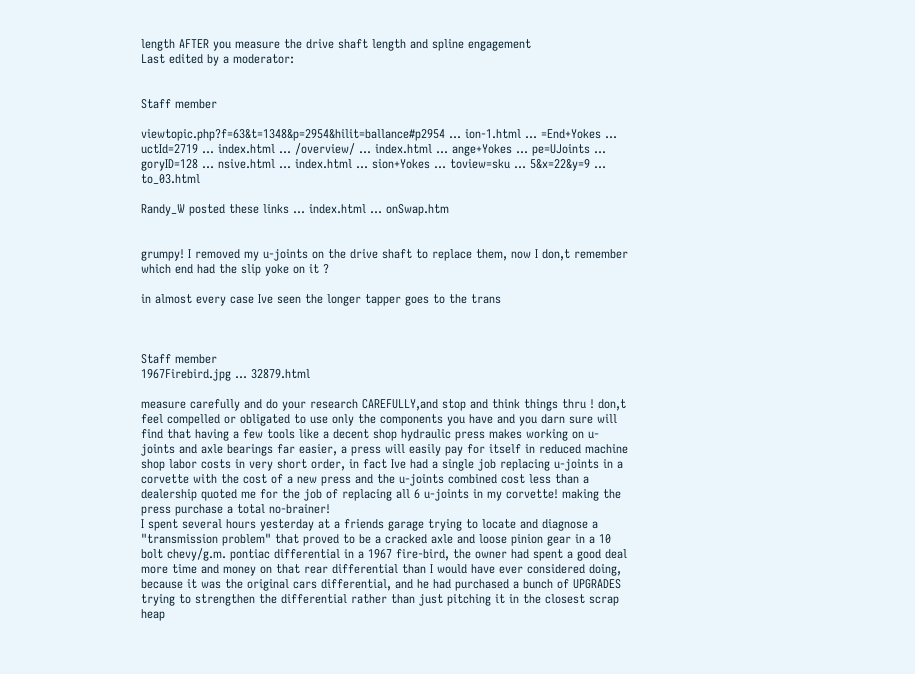length AFTER you measure the drive shaft length and spline engagement
Last edited by a moderator:


Staff member

viewtopic.php?f=63&t=1348&p=2954&hilit=ballance#p2954 ... ion-1.html ... =End+Yokes ... uctId=2719 ... index.html ... /overview/ ... index.html ... ange+Yokes ... pe=UJoints ... goryID=128 ... nsive.html ... index.html ... sion+Yokes ... toview=sku ... 5&x=22&y=9 ... to_03.html

Randy_W posted these links ... index.html ... onSwap.htm


grumpy! I removed my u-joints on the drive shaft to replace them, now I don,t remember which end had the slip yoke on it ?

in almost every case Ive seen the longer tapper goes to the trans



Staff member
1967Firebird.jpg ... 32879.html

measure carefully and do your research CAREFULLY,and stop and think things thru ! don,t feel compelled or obligated to use only the components you have and you darn sure will find that having a few tools like a decent shop hydraulic press makes working on u-joints and axle bearings far easier, a press will easily pay for itself in reduced machine shop labor costs in very short order, in fact Ive had a single job replacing u-joints in a corvette with the cost of a new press and the u-joints combined cost less than a dealership quoted me for the job of replacing all 6 u-joints in my corvette! making the press purchase a total no-brainer!
I spent several hours yesterday at a friends garage trying to locate and diagnose a "transmission problem" that proved to be a cracked axle and loose pinion gear in a 10 bolt chevy/g.m. pontiac differential in a 1967 fire-bird, the owner had spent a good deal more time and money on that rear differential than I would have ever considered doing, because it was the original cars differential, and he had purchased a bunch of UPGRADES trying to strengthen the differential rather than just pitching it in the closest scrap heap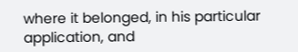where it belonged, in his particular application, and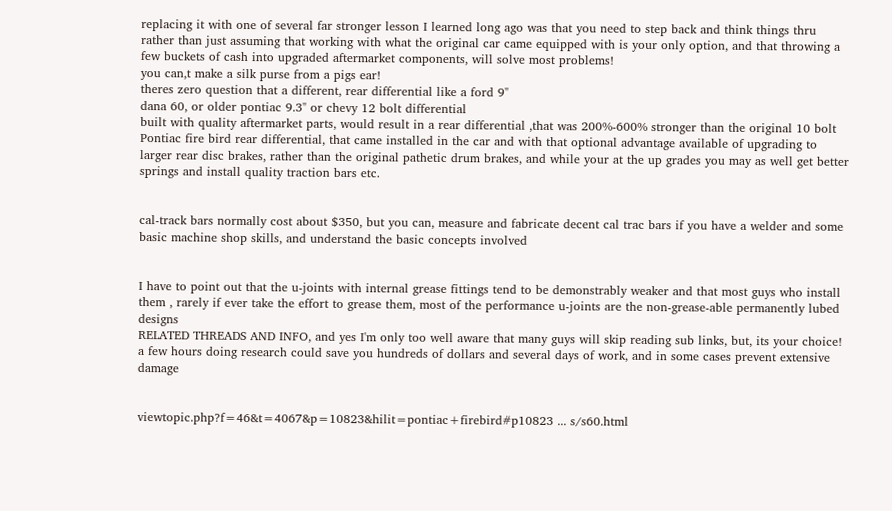replacing it with one of several far stronger lesson I learned long ago was that you need to step back and think things thru rather than just assuming that working with what the original car came equipped with is your only option, and that throwing a few buckets of cash into upgraded aftermarket components, will solve most problems!
you can,t make a silk purse from a pigs ear!
theres zero question that a different, rear differential like a ford 9"
dana 60, or older pontiac 9.3" or chevy 12 bolt differential
built with quality aftermarket parts, would result in a rear differential ,that was 200%-600% stronger than the original 10 bolt Pontiac fire bird rear differential, that came installed in the car and with that optional advantage available of upgrading to larger rear disc brakes, rather than the original pathetic drum brakes, and while your at the up grades you may as well get better springs and install quality traction bars etc.


cal-track bars normally cost about $350, but you can, measure and fabricate decent cal trac bars if you have a welder and some basic machine shop skills, and understand the basic concepts involved


I have to point out that the u-joints with internal grease fittings tend to be demonstrably weaker and that most guys who install them , rarely if ever take the effort to grease them, most of the performance u-joints are the non-grease-able permanently lubed designs
RELATED THREADS AND INFO, and yes I'm only too well aware that many guys will skip reading sub links, but, its your choice!
a few hours doing research could save you hundreds of dollars and several days of work, and in some cases prevent extensive damage


viewtopic.php?f=46&t=4067&p=10823&hilit=pontiac+firebird#p10823 ... s/s60.html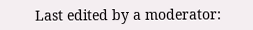Last edited by a moderator: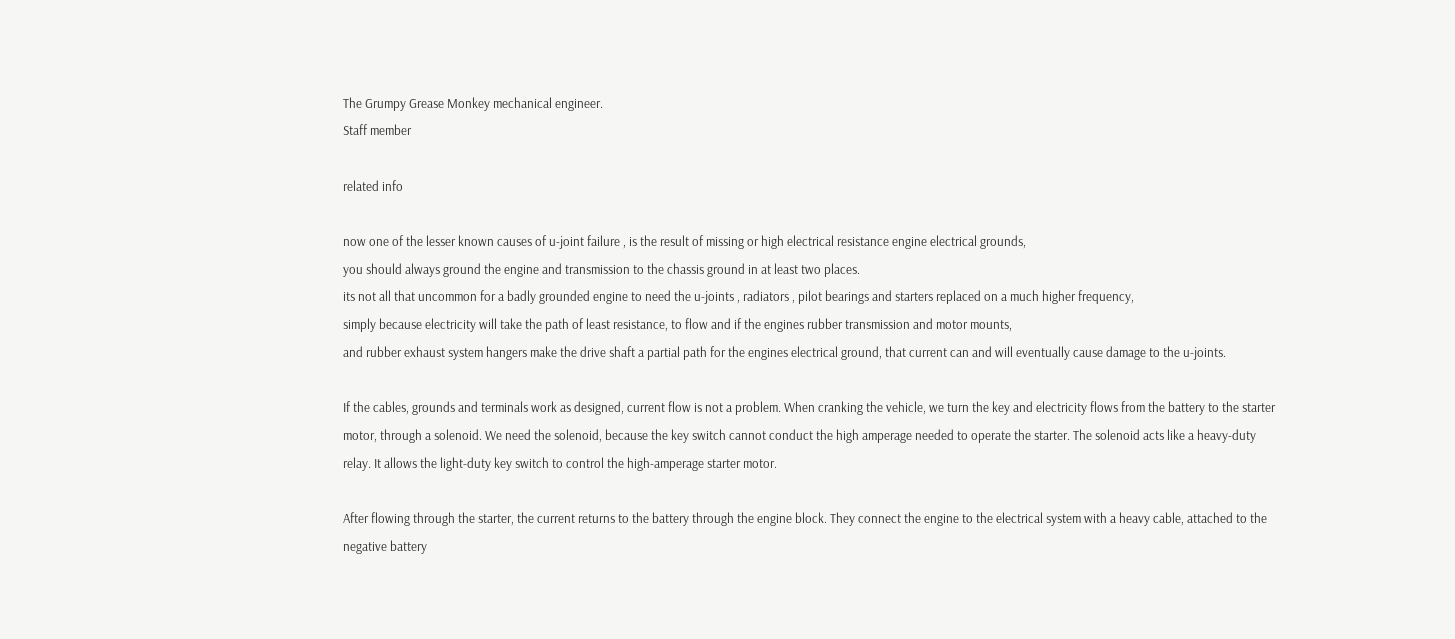The Grumpy Grease Monkey mechanical engineer.
Staff member

related info

now one of the lesser known causes of u-joint failure , is the result of missing or high electrical resistance engine electrical grounds,
you should always ground the engine and transmission to the chassis ground in at least two places.
its not all that uncommon for a badly grounded engine to need the u-joints , radiators , pilot bearings and starters replaced on a much higher frequency,
simply because electricity will take the path of least resistance, to flow and if the engines rubber transmission and motor mounts,
and rubber exhaust system hangers make the drive shaft a partial path for the engines electrical ground, that current can and will eventually cause damage to the u-joints.

If the cables, grounds and terminals work as designed, current flow is not a problem. When cranking the vehicle, we turn the key and electricity flows from the battery to the starter motor, through a solenoid. We need the solenoid, because the key switch cannot conduct the high amperage needed to operate the starter. The solenoid acts like a heavy-duty relay. It allows the light-duty key switch to control the high-amperage starter motor.

After flowing through the starter, the current returns to the battery through the engine block. They connect the engine to the electrical system with a heavy cable, attached to the negative battery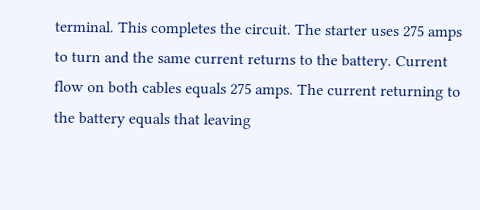terminal. This completes the circuit. The starter uses 275 amps to turn and the same current returns to the battery. Current flow on both cables equals 275 amps. The current returning to the battery equals that leaving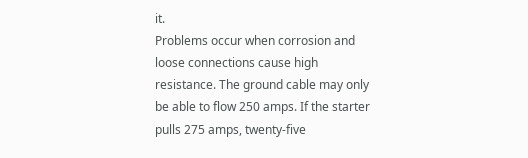it.
Problems occur when corrosion and loose connections cause high resistance. The ground cable may only be able to flow 250 amps. If the starter pulls 275 amps, twenty-five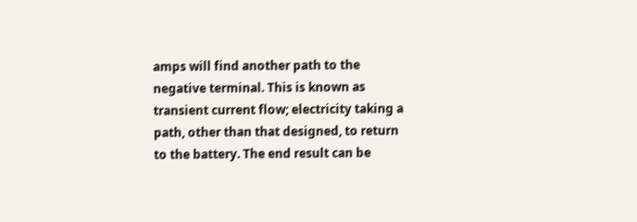amps will find another path to the negative terminal. This is known as transient current flow; electricity taking a path, other than that designed, to return to the battery. The end result can be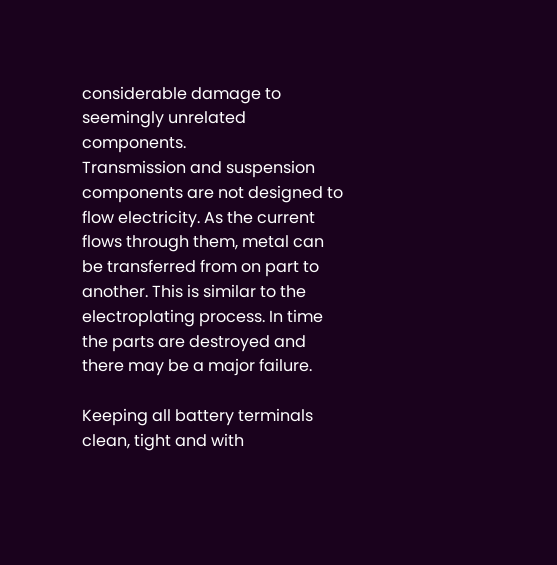considerable damage to seemingly unrelated components.
Transmission and suspension components are not designed to flow electricity. As the current flows through them, metal can be transferred from on part to another. This is similar to the electroplating process. In time the parts are destroyed and there may be a major failure.

Keeping all battery terminals clean, tight and with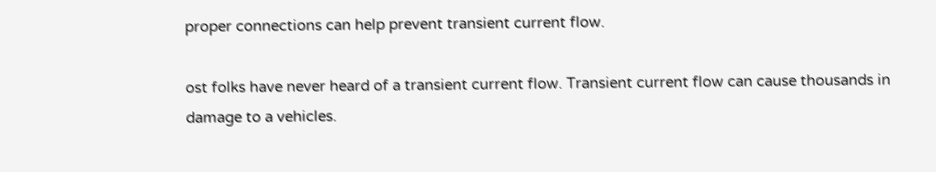proper connections can help prevent transient current flow.

ost folks have never heard of a transient current flow. Transient current flow can cause thousands in damage to a vehicles.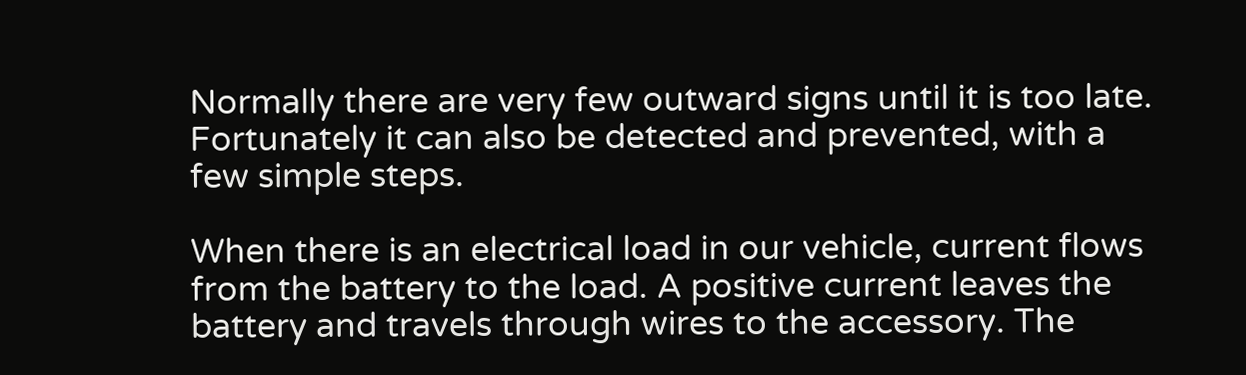Normally there are very few outward signs until it is too late. Fortunately it can also be detected and prevented, with a few simple steps.

When there is an electrical load in our vehicle, current flows from the battery to the load. A positive current leaves the battery and travels through wires to the accessory. The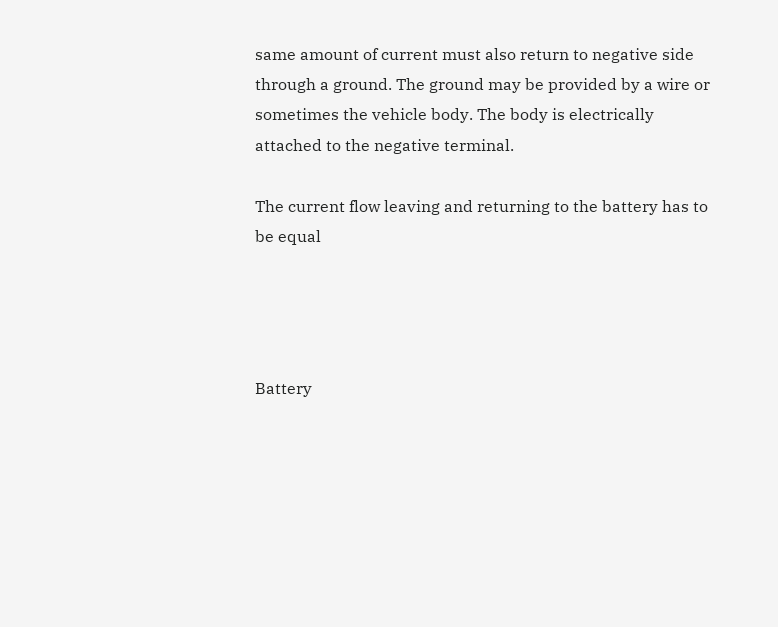same amount of current must also return to negative side through a ground. The ground may be provided by a wire or sometimes the vehicle body. The body is electrically attached to the negative terminal.

The current flow leaving and returning to the battery has to be equal




Battery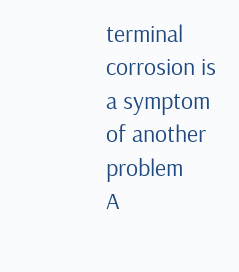terminal corrosion is a symptom of another problem
A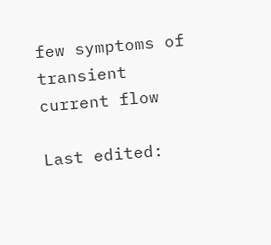few symptoms of transient current flow

Last edited: